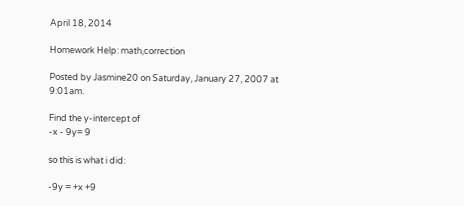April 18, 2014

Homework Help: math,correction

Posted by Jasmine20 on Saturday, January 27, 2007 at 9:01am.

Find the y-intercept of
-x - 9y= 9

so this is what i did:

-9y = +x +9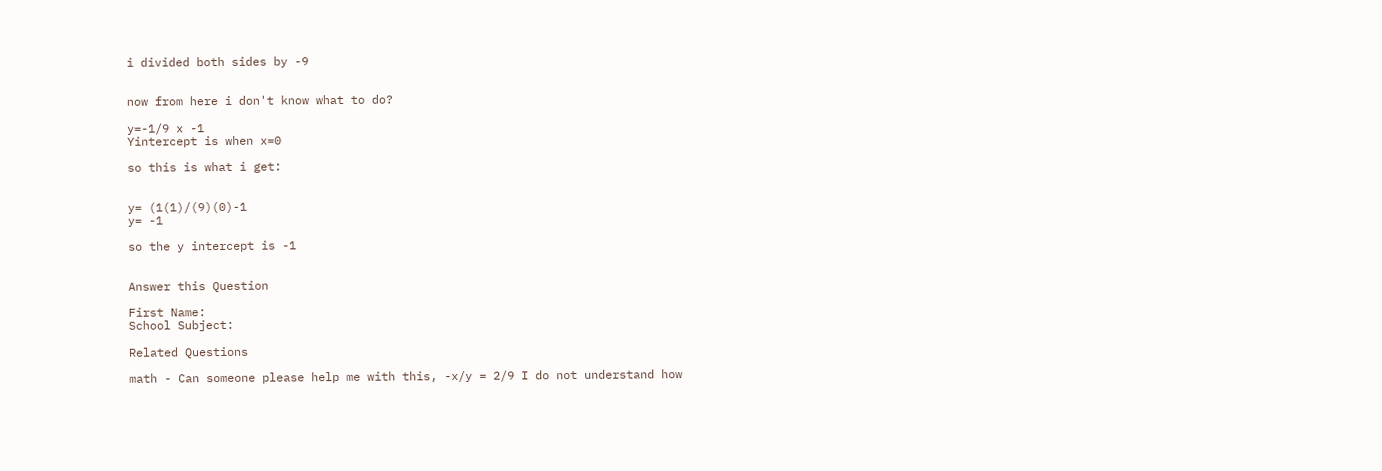i divided both sides by -9


now from here i don't know what to do?

y=-1/9 x -1
Yintercept is when x=0

so this is what i get:


y= (1(1)/(9)(0)-1
y= -1

so the y intercept is -1


Answer this Question

First Name:
School Subject:

Related Questions

math - Can someone please help me with this, -x/y = 2/9 I do not understand how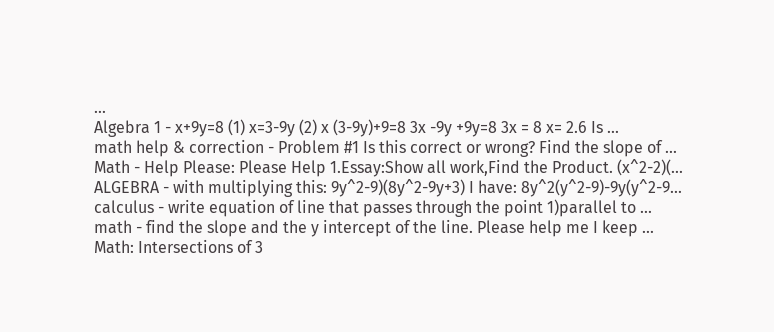...
Algebra 1 - x+9y=8 (1) x=3-9y (2) x (3-9y)+9=8 3x -9y +9y=8 3x = 8 x= 2.6 Is ...
math help & correction - Problem #1 Is this correct or wrong? Find the slope of ...
Math - Help Please: Please Help 1.Essay:Show all work,Find the Product. (x^2-2)(...
ALGEBRA - with multiplying this: 9y^2-9)(8y^2-9y+3) I have: 8y^2(y^2-9)-9y(y^2-9...
calculus - write equation of line that passes through the point 1)parallel to ...
math - find the slope and the y intercept of the line. Please help me I keep ...
Math: Intersections of 3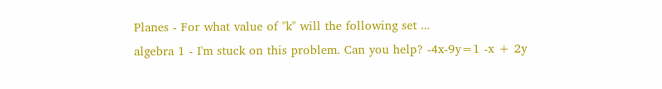Planes - For what value of "k" will the following set ...
algebra 1 - I'm stuck on this problem. Can you help? -4x-9y=1 -x + 2y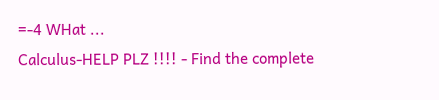=-4 WHat ...
Calculus-HELP PLZ !!!! - Find the complete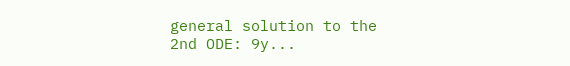general solution to the 2nd ODE: 9y...